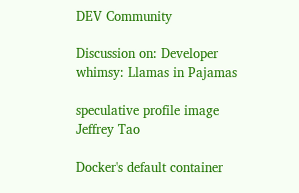DEV Community

Discussion on: Developer whimsy: Llamas in Pajamas

speculative profile image
Jeffrey Tao

Docker's default container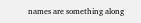names are something along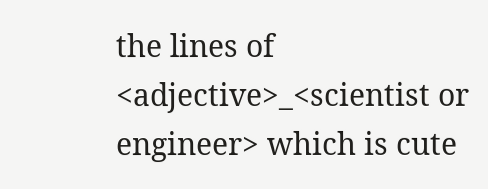the lines of <adjective>_<scientist or engineer> which is cute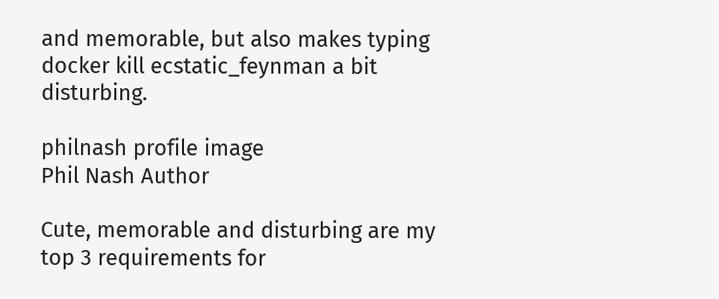and memorable, but also makes typing docker kill ecstatic_feynman a bit disturbing.

philnash profile image
Phil Nash Author

Cute, memorable and disturbing are my top 3 requirements for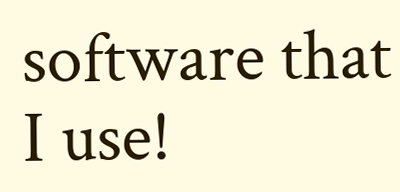software that I use!